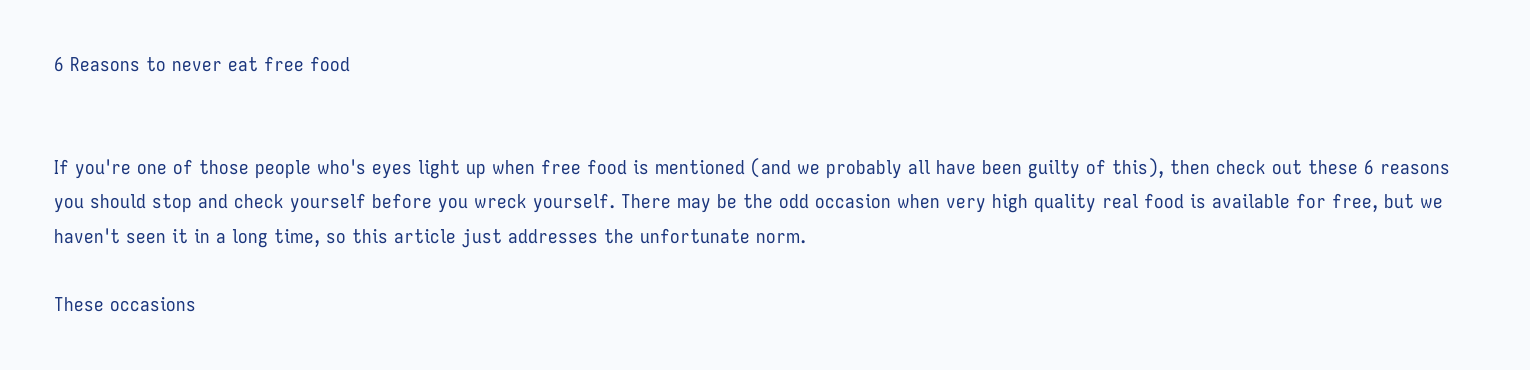6 Reasons to never eat free food


If you're one of those people who's eyes light up when free food is mentioned (and we probably all have been guilty of this), then check out these 6 reasons you should stop and check yourself before you wreck yourself. There may be the odd occasion when very high quality real food is available for free, but we haven't seen it in a long time, so this article just addresses the unfortunate norm.

These occasions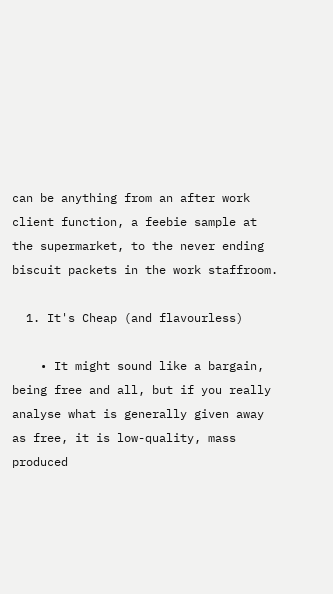can be anything from an after work client function, a feebie sample at the supermarket, to the never ending biscuit packets in the work staffroom.

  1. It's Cheap (and flavourless)

    • It might sound like a bargain, being free and all, but if you really analyse what is generally given away as free, it is low-quality, mass produced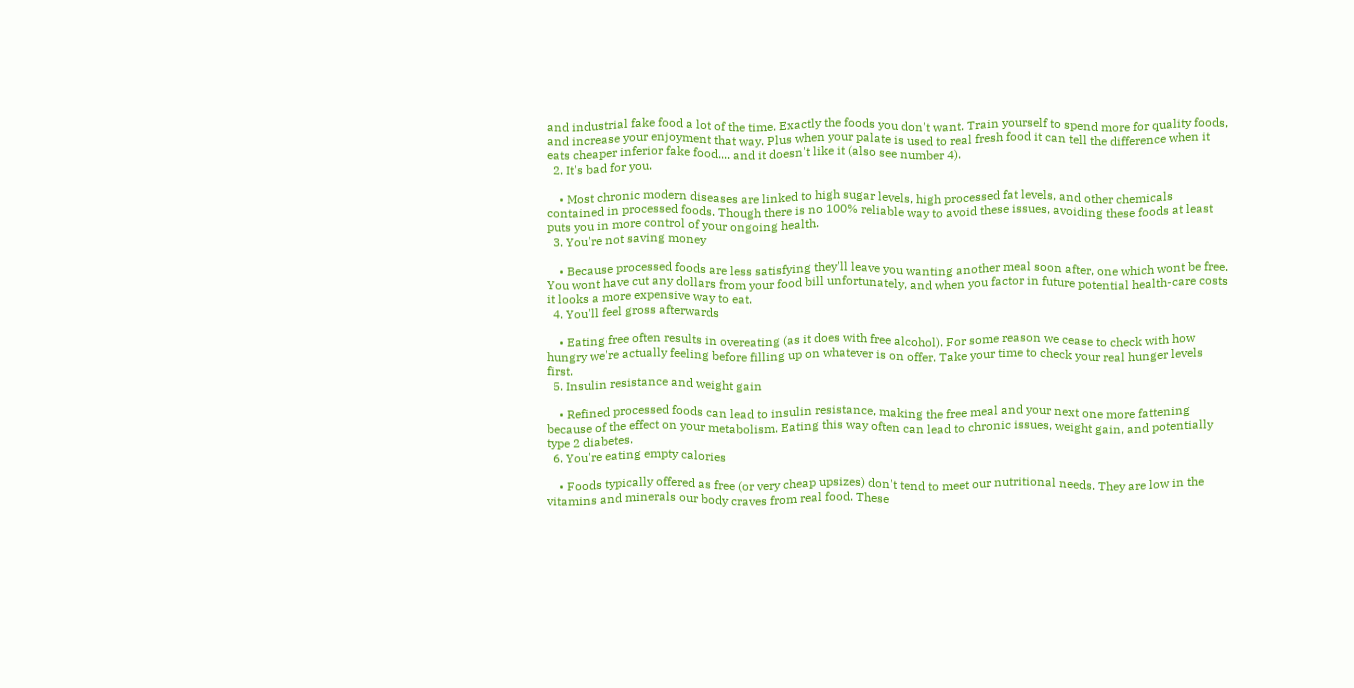and industrial fake food a lot of the time. Exactly the foods you don't want. Train yourself to spend more for quality foods, and increase your enjoyment that way. Plus when your palate is used to real fresh food it can tell the difference when it eats cheaper inferior fake food.... and it doesn't like it (also see number 4).
  2. It's bad for you.

    • Most chronic modern diseases are linked to high sugar levels, high processed fat levels, and other chemicals contained in processed foods. Though there is no 100% reliable way to avoid these issues, avoiding these foods at least puts you in more control of your ongoing health.
  3. You're not saving money

    • Because processed foods are less satisfying they'll leave you wanting another meal soon after, one which wont be free. You wont have cut any dollars from your food bill unfortunately, and when you factor in future potential health-care costs it looks a more expensive way to eat.
  4. You'll feel gross afterwards

    • Eating free often results in overeating (as it does with free alcohol). For some reason we cease to check with how hungry we're actually feeling before filling up on whatever is on offer. Take your time to check your real hunger levels first.
  5. Insulin resistance and weight gain

    • Refined processed foods can lead to insulin resistance, making the free meal and your next one more fattening because of the effect on your metabolism. Eating this way often can lead to chronic issues, weight gain, and potentially type 2 diabetes.
  6. You're eating empty calories

    • Foods typically offered as free (or very cheap upsizes) don't tend to meet our nutritional needs. They are low in the vitamins and minerals our body craves from real food. These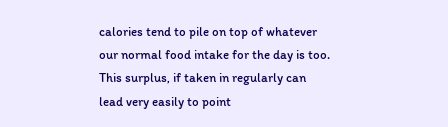calories tend to pile on top of whatever our normal food intake for the day is too. This surplus, if taken in regularly can lead very easily to point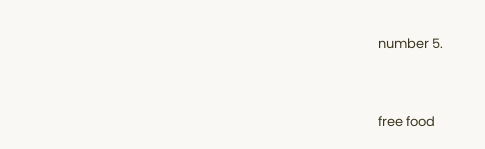number 5.


free food